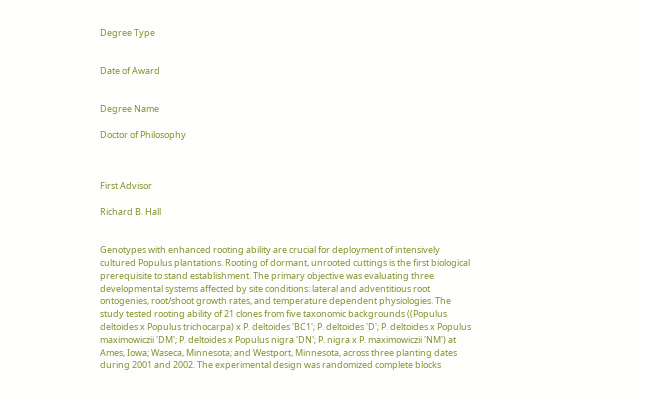Degree Type


Date of Award


Degree Name

Doctor of Philosophy



First Advisor

Richard B. Hall


Genotypes with enhanced rooting ability are crucial for deployment of intensively cultured Populus plantations. Rooting of dormant, unrooted cuttings is the first biological prerequisite to stand establishment. The primary objective was evaluating three developmental systems affected by site conditions: lateral and adventitious root ontogenies, root/shoot growth rates, and temperature dependent physiologies. The study tested rooting ability of 21 clones from five taxonomic backgrounds ((Populus deltoides x Populus trichocarpa) x P. deltoides 'BC1'; P. deltoides 'D'; P. deltoides x Populus maximowiczii 'DM'; P. deltoides x Populus nigra 'DN'; P. nigra x P. maximowiczii 'NM') at Ames, Iowa; Waseca, Minnesota; and Westport, Minnesota, across three planting dates during 2001 and 2002. The experimental design was randomized complete blocks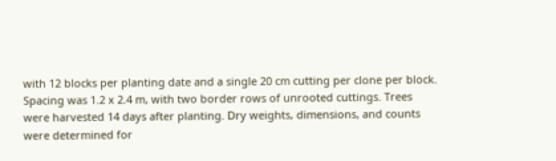with 12 blocks per planting date and a single 20 cm cutting per clone per block. Spacing was 1.2 x 2.4 m, with two border rows of unrooted cuttings. Trees were harvested 14 days after planting. Dry weights, dimensions, and counts were determined for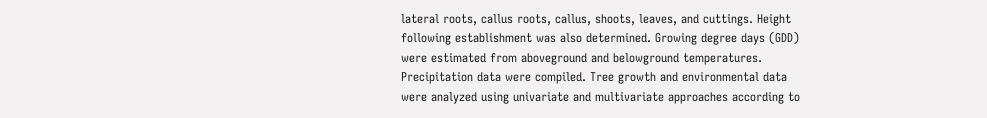lateral roots, callus roots, callus, shoots, leaves, and cuttings. Height following establishment was also determined. Growing degree days (GDD) were estimated from aboveground and belowground temperatures. Precipitation data were compiled. Tree growth and environmental data were analyzed using univariate and multivariate approaches according to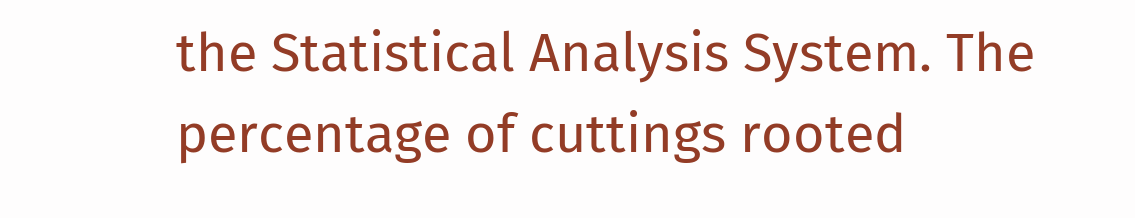the Statistical Analysis System. The percentage of cuttings rooted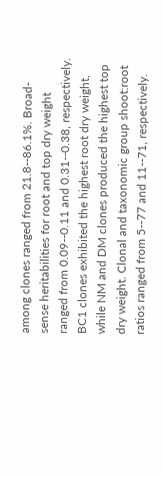among clones ranged from 21.8--86.1%. Broad-sense heritabilities for root and top dry weight ranged from 0.09--0.11 and 0.31--0.38, respectively. BC1 clones exhibited the highest root dry weight, while NM and DM clones produced the highest top dry weight. Clonal and taxonomic group shoot:root ratios ranged from 5--77 and 11--71, respectively.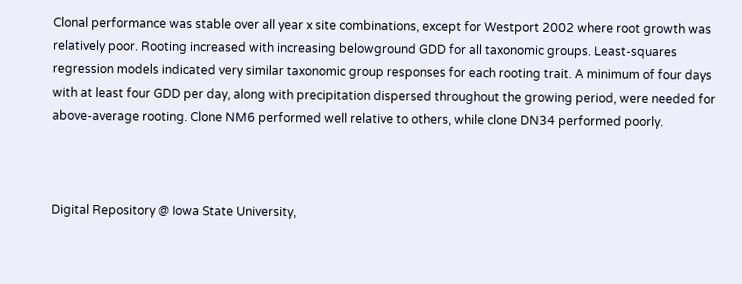Clonal performance was stable over all year x site combinations, except for Westport 2002 where root growth was relatively poor. Rooting increased with increasing belowground GDD for all taxonomic groups. Least-squares regression models indicated very similar taxonomic group responses for each rooting trait. A minimum of four days with at least four GDD per day, along with precipitation dispersed throughout the growing period, were needed for above-average rooting. Clone NM6 performed well relative to others, while clone DN34 performed poorly.



Digital Repository @ Iowa State University,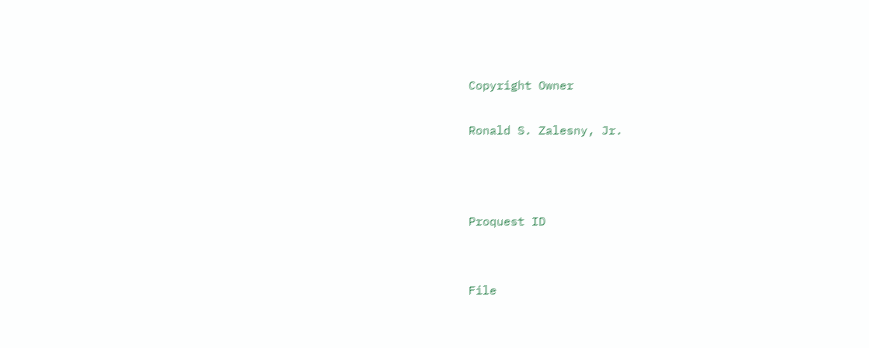Copyright Owner

Ronald S. Zalesny, Jr.



Proquest ID


File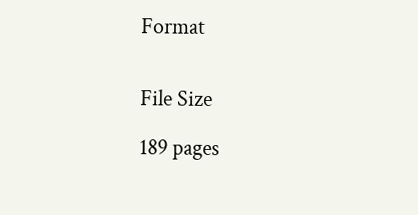Format


File Size

189 pages